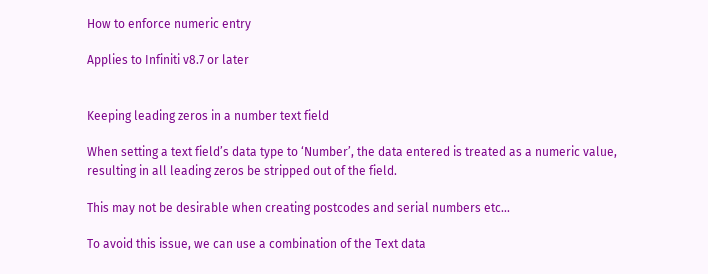How to enforce numeric entry

Applies to Infiniti v8.7 or later


Keeping leading zeros in a number text field

When setting a text field’s data type to ‘Number’, the data entered is treated as a numeric value, resulting in all leading zeros be stripped out of the field.

This may not be desirable when creating postcodes and serial numbers etc...

To avoid this issue, we can use a combination of the Text data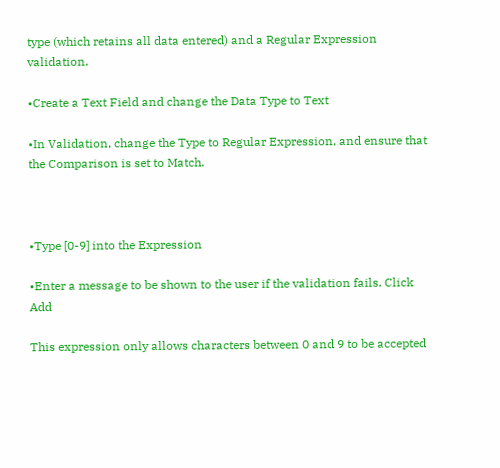type (which retains all data entered) and a Regular Expression validation.

•Create a Text Field and change the Data Type to Text

•In Validation, change the Type to Regular Expression, and ensure that the Comparison is set to Match.



•Type [0-9] into the Expression

•Enter a message to be shown to the user if the validation fails. Click Add

This expression only allows characters between 0 and 9 to be accepted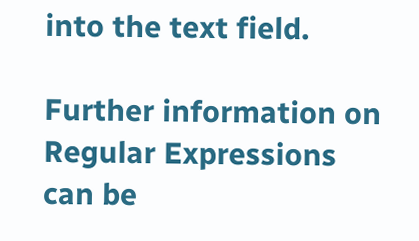into the text field.

Further information on Regular Expressions can be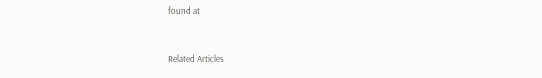found at


Related Articles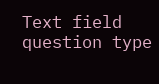Text field question type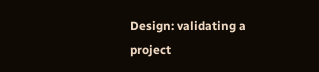Design: validating a project